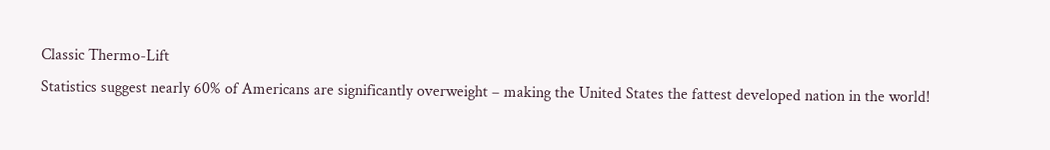Classic Thermo-Lift
Statistics suggest nearly 60% of Americans are significantly overweight – making the United States the fattest developed nation in the world!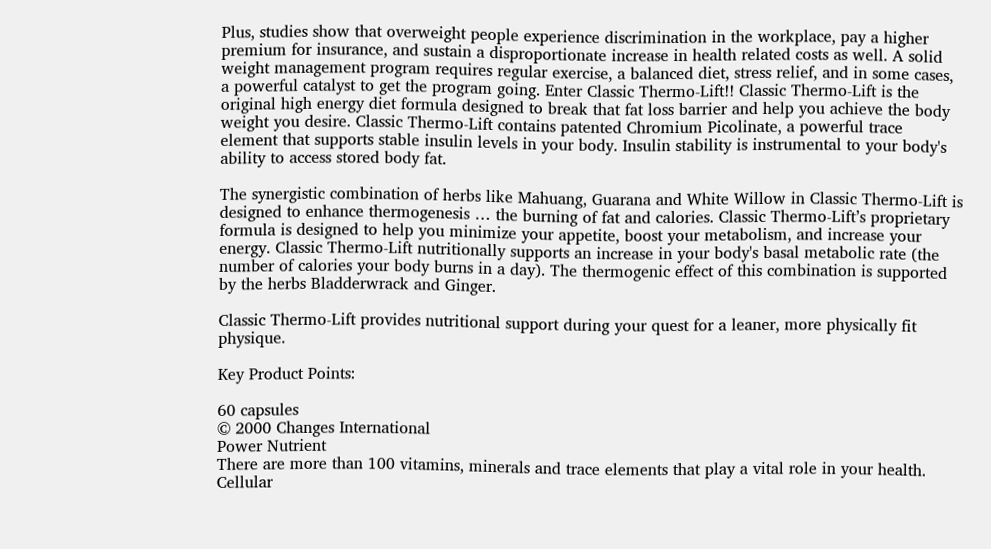Plus, studies show that overweight people experience discrimination in the workplace, pay a higher premium for insurance, and sustain a disproportionate increase in health related costs as well. A solid weight management program requires regular exercise, a balanced diet, stress relief, and in some cases, a powerful catalyst to get the program going. Enter Classic Thermo-Lift!! Classic Thermo-Lift is the original high energy diet formula designed to break that fat loss barrier and help you achieve the body weight you desire. Classic Thermo-Lift contains patented Chromium Picolinate, a powerful trace element that supports stable insulin levels in your body. Insulin stability is instrumental to your body's ability to access stored body fat.

The synergistic combination of herbs like Mahuang, Guarana and White Willow in Classic Thermo-Lift is designed to enhance thermogenesis … the burning of fat and calories. Classic Thermo-Lift’s proprietary formula is designed to help you minimize your appetite, boost your metabolism, and increase your energy. Classic Thermo-Lift nutritionally supports an increase in your body's basal metabolic rate (the number of calories your body burns in a day). The thermogenic effect of this combination is supported by the herbs Bladderwrack and Ginger.

Classic Thermo-Lift provides nutritional support during your quest for a leaner, more physically fit physique.

Key Product Points:

60 capsules
© 2000 Changes International
Power Nutrient
There are more than 100 vitamins, minerals and trace elements that play a vital role in your health. Cellular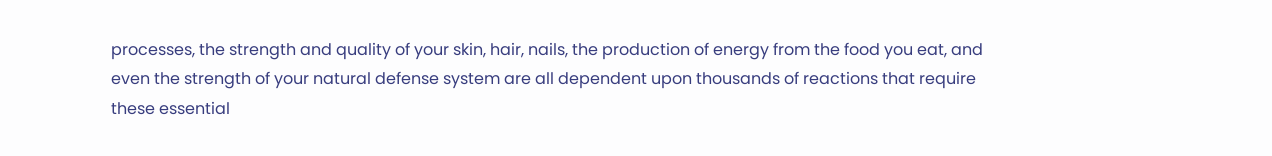processes, the strength and quality of your skin, hair, nails, the production of energy from the food you eat, and even the strength of your natural defense system are all dependent upon thousands of reactions that require these essential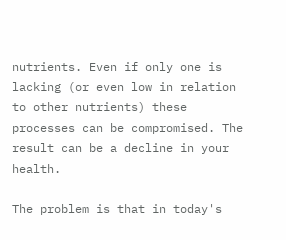nutrients. Even if only one is lacking (or even low in relation to other nutrients) these processes can be compromised. The result can be a decline in your health.

The problem is that in today's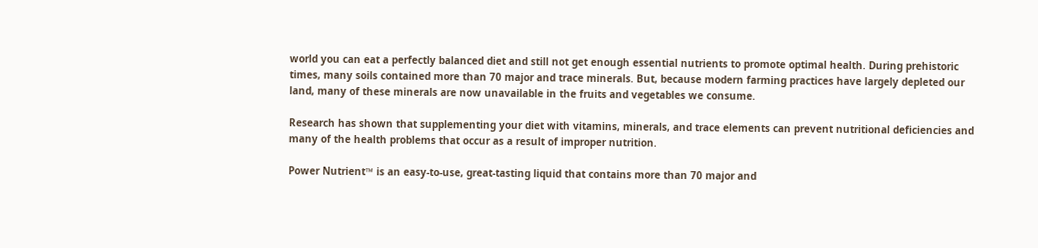world you can eat a perfectly balanced diet and still not get enough essential nutrients to promote optimal health. During prehistoric times, many soils contained more than 70 major and trace minerals. But, because modern farming practices have largely depleted our land, many of these minerals are now unavailable in the fruits and vegetables we consume.

Research has shown that supplementing your diet with vitamins, minerals, and trace elements can prevent nutritional deficiencies and many of the health problems that occur as a result of improper nutrition.

Power Nutrient™ is an easy-to-use, great-tasting liquid that contains more than 70 major and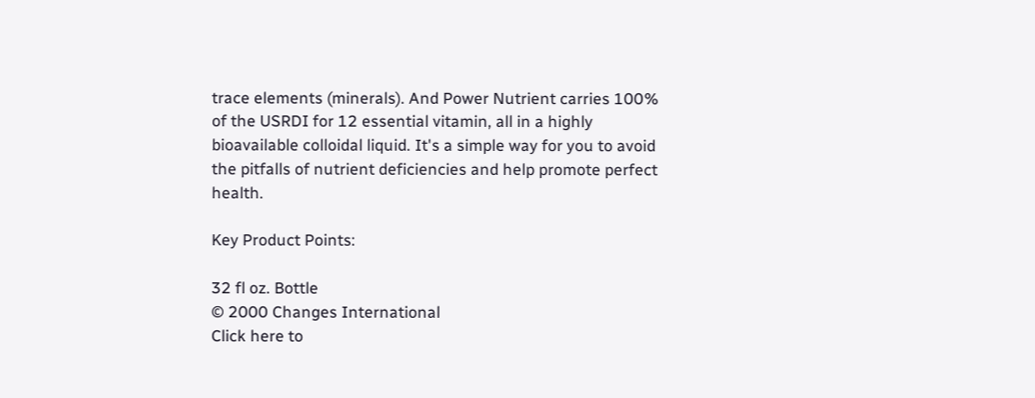trace elements (minerals). And Power Nutrient carries 100% of the USRDI for 12 essential vitamin, all in a highly bioavailable colloidal liquid. It's a simple way for you to avoid the pitfalls of nutrient deficiencies and help promote perfect health.

Key Product Points:

32 fl oz. Bottle
© 2000 Changes International
Click here to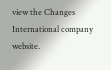view the Changes International company website.